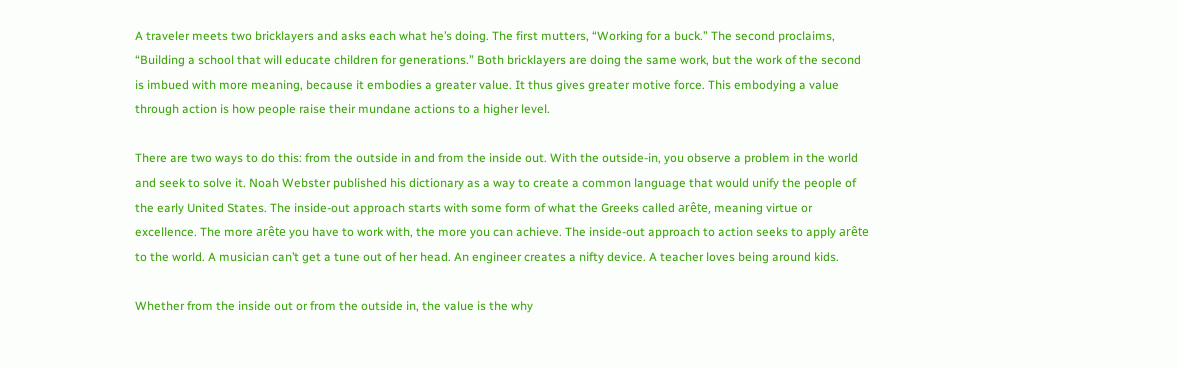A traveler meets two bricklayers and asks each what he’s doing. The first mutters, “Working for a buck.” The second proclaims, “Building a school that will educate children for generations.” Both bricklayers are doing the same work, but the work of the second is imbued with more meaning, because it embodies a greater value. It thus gives greater motive force. This embodying a value through action is how people raise their mundane actions to a higher level.

There are two ways to do this: from the outside in and from the inside out. With the outside-in, you observe a problem in the world and seek to solve it. Noah Webster published his dictionary as a way to create a common language that would unify the people of the early United States. The inside-out approach starts with some form of what the Greeks called arête, meaning virtue or excellence. The more arête you have to work with, the more you can achieve. The inside-out approach to action seeks to apply arête to the world. A musician can’t get a tune out of her head. An engineer creates a nifty device. A teacher loves being around kids.

Whether from the inside out or from the outside in, the value is the why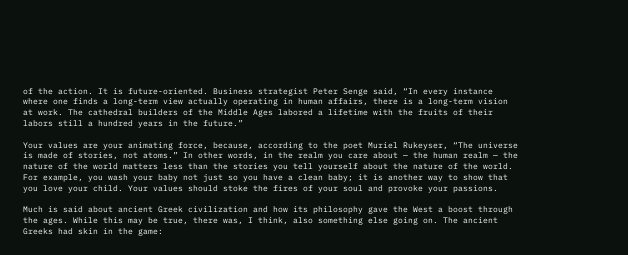of the action. It is future-oriented. Business strategist Peter Senge said, “In every instance where one finds a long-term view actually operating in human affairs, there is a long-term vision at work. The cathedral builders of the Middle Ages labored a lifetime with the fruits of their labors still a hundred years in the future.”

Your values are your animating force, because, according to the poet Muriel Rukeyser, “The universe is made of stories, not atoms.” In other words, in the realm you care about — the human realm — the nature of the world matters less than the stories you tell yourself about the nature of the world. For example, you wash your baby not just so you have a clean baby; it is another way to show that you love your child. Your values should stoke the fires of your soul and provoke your passions.

Much is said about ancient Greek civilization and how its philosophy gave the West a boost through the ages. While this may be true, there was, I think, also something else going on. The ancient Greeks had skin in the game: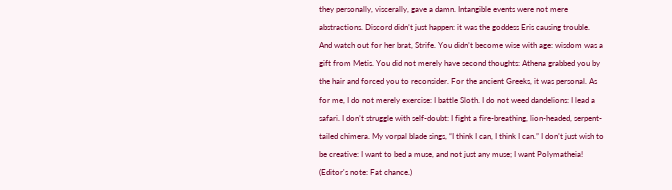they personally, viscerally, gave a damn. Intangible events were not mere abstractions. Discord didn’t just happen: it was the goddess Eris causing trouble. And watch out for her brat, Strife. You didn’t become wise with age: wisdom was a gift from Metis. You did not merely have second thoughts: Athena grabbed you by the hair and forced you to reconsider. For the ancient Greeks, it was personal. As for me, I do not merely exercise: I battle Sloth. I do not weed dandelions: I lead a safari. I don’t struggle with self-doubt: I fight a fire-breathing, lion-headed, serpent-tailed chimera. My vorpal blade sings, “I think I can, I think I can.” I don’t just wish to be creative: I want to bed a muse, and not just any muse; I want Polymatheia! (Editor's note: Fat chance.)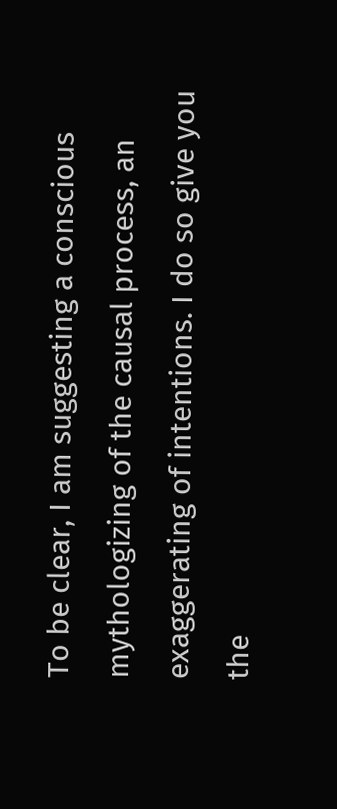To be clear, I am suggesting a conscious mythologizing of the causal process, an exaggerating of intentions. I do so give you the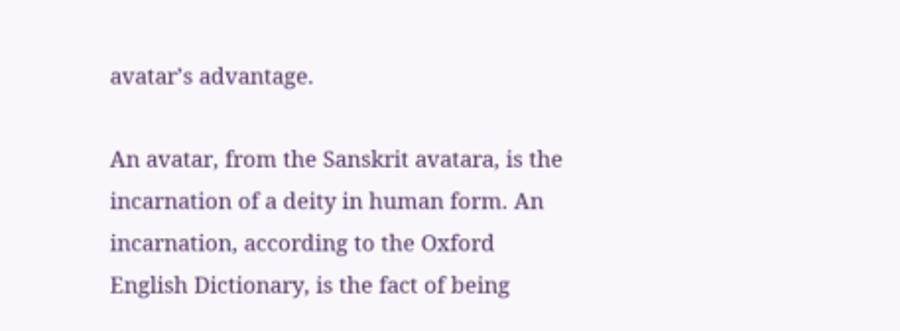avatar’s advantage.

An avatar, from the Sanskrit avatara, is the incarnation of a deity in human form. An incarnation, according to the Oxford English Dictionary, is the fact of being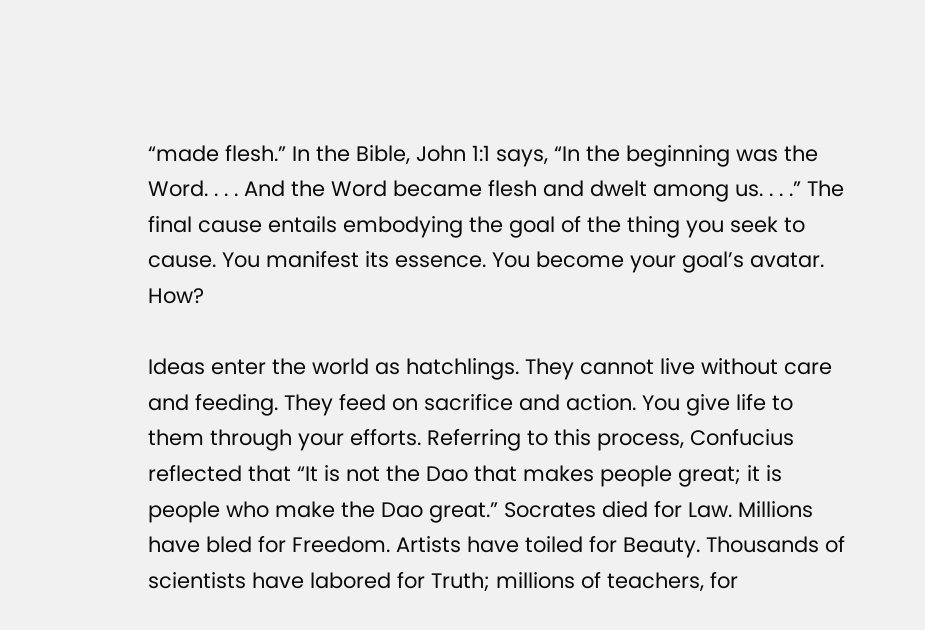“made flesh.” In the Bible, John 1:1 says, “In the beginning was the Word. . . . And the Word became flesh and dwelt among us. . . .” The final cause entails embodying the goal of the thing you seek to cause. You manifest its essence. You become your goal’s avatar. How?

Ideas enter the world as hatchlings. They cannot live without care and feeding. They feed on sacrifice and action. You give life to them through your efforts. Referring to this process, Confucius reflected that “It is not the Dao that makes people great; it is people who make the Dao great.” Socrates died for Law. Millions have bled for Freedom. Artists have toiled for Beauty. Thousands of scientists have labored for Truth; millions of teachers, for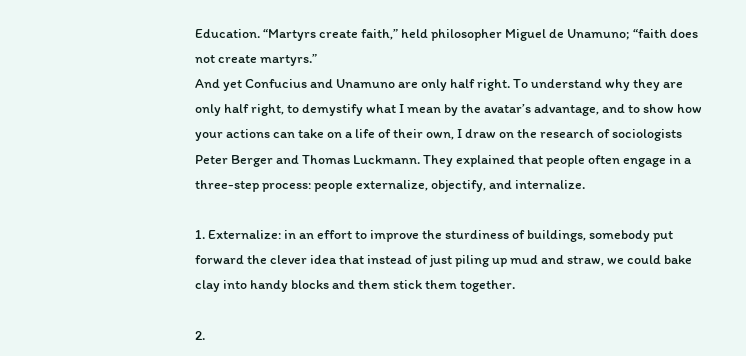Education. “Martyrs create faith,” held philosopher Miguel de Unamuno; “faith does not create martyrs.”
And yet Confucius and Unamuno are only half right. To understand why they are only half right, to demystify what I mean by the avatar’s advantage, and to show how your actions can take on a life of their own, I draw on the research of sociologists Peter Berger and Thomas Luckmann. They explained that people often engage in a three-step process: people externalize, objectify, and internalize.

1. Externalize: in an effort to improve the sturdiness of buildings, somebody put forward the clever idea that instead of just piling up mud and straw, we could bake clay into handy blocks and them stick them together.

2.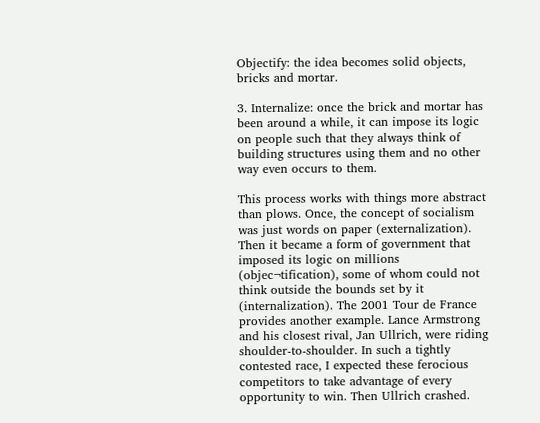Objectify: the idea becomes solid objects, bricks and mortar.

3. Internalize: once the brick and mortar has been around a while, it can impose its logic on people such that they always think of building structures using them and no other way even occurs to them.

This process works with things more abstract than plows. Once, the concept of socialism was just words on paper (externalization). Then it became a form of government that imposed its logic on millions (objec¬tification), some of whom could not think outside the bounds set by it (internalization). The 2001 Tour de France provides another example. Lance Armstrong and his closest rival, Jan Ullrich, were riding shoulder-to-shoulder. In such a tightly contested race, I expected these ferocious competitors to take advantage of every opportunity to win. Then Ullrich crashed.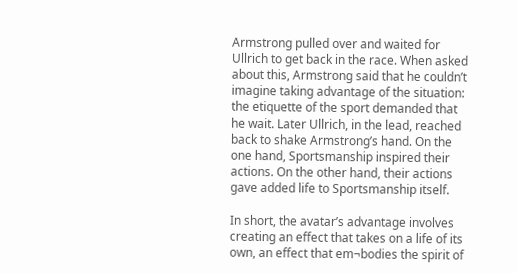Armstrong pulled over and waited for Ullrich to get back in the race. When asked about this, Armstrong said that he couldn’t imagine taking advantage of the situation: the etiquette of the sport demanded that he wait. Later Ullrich, in the lead, reached back to shake Armstrong’s hand. On the one hand, Sportsmanship inspired their actions. On the other hand, their actions gave added life to Sportsmanship itself.

In short, the avatar’s advantage involves creating an effect that takes on a life of its own, an effect that em¬bodies the spirit of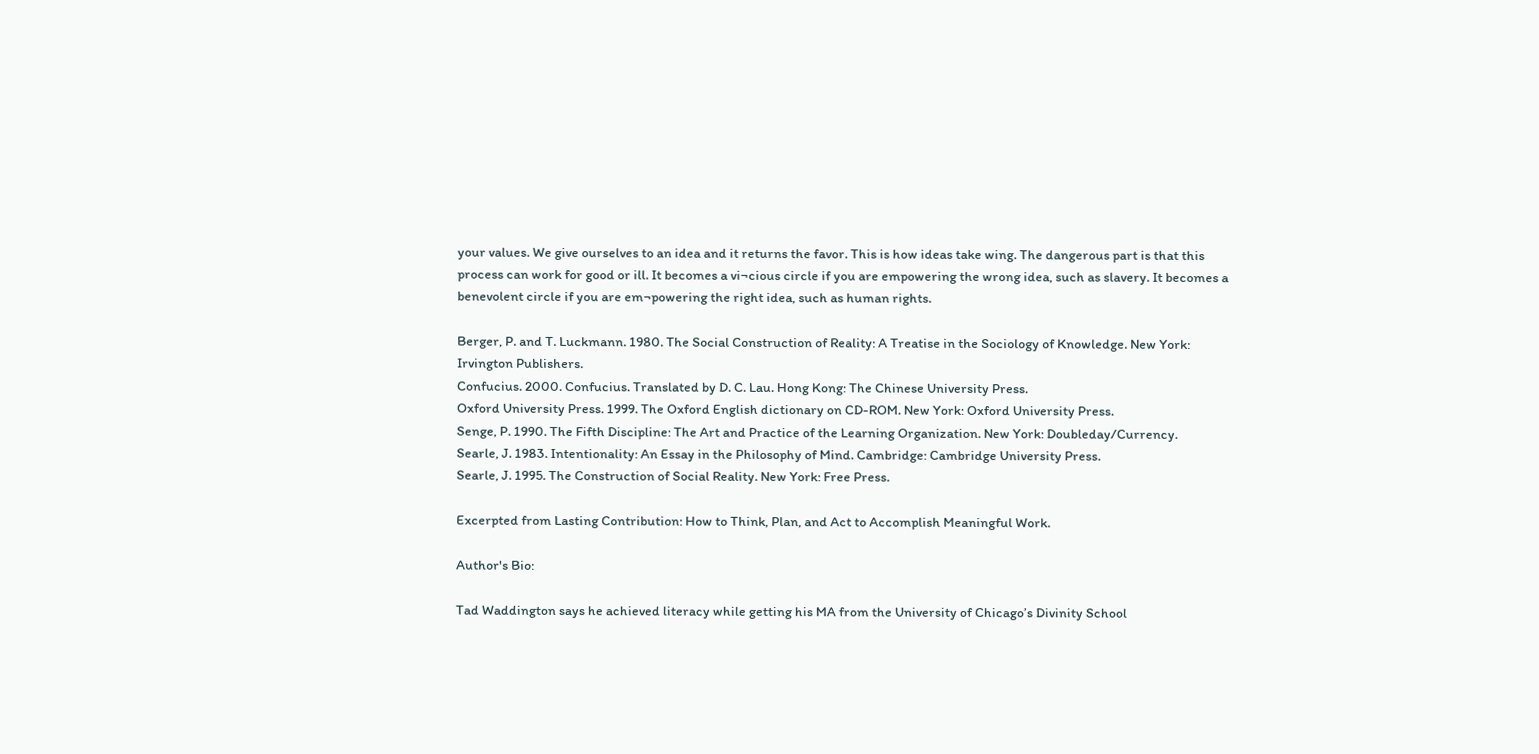your values. We give ourselves to an idea and it returns the favor. This is how ideas take wing. The dangerous part is that this process can work for good or ill. It becomes a vi¬cious circle if you are empowering the wrong idea, such as slavery. It becomes a benevolent circle if you are em¬powering the right idea, such as human rights.

Berger, P. and T. Luckmann. 1980. The Social Construction of Reality: A Treatise in the Sociology of Knowledge. New York: Irvington Publishers.
Confucius. 2000. Confucius. Translated by D. C. Lau. Hong Kong: The Chinese University Press.
Oxford University Press. 1999. The Oxford English dictionary on CD-ROM. New York: Oxford University Press.
Senge, P. 1990. The Fifth Discipline: The Art and Practice of the Learning Organization. New York: Doubleday/Currency.
Searle, J. 1983. Intentionality: An Essay in the Philosophy of Mind. Cambridge: Cambridge University Press.
Searle, J. 1995. The Construction of Social Reality. New York: Free Press.

Excerpted from Lasting Contribution: How to Think, Plan, and Act to Accomplish Meaningful Work.

Author's Bio:

Tad Waddington says he achieved literacy while getting his MA from the University of Chicago’s Divinity School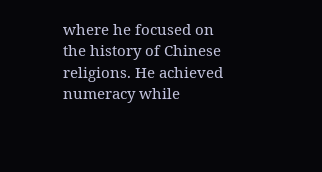where he focused on the history of Chinese religions. He achieved numeracy while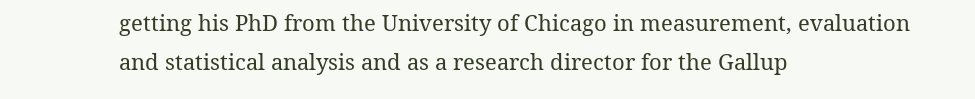getting his PhD from the University of Chicago in measurement, evaluation and statistical analysis and as a research director for the Gallup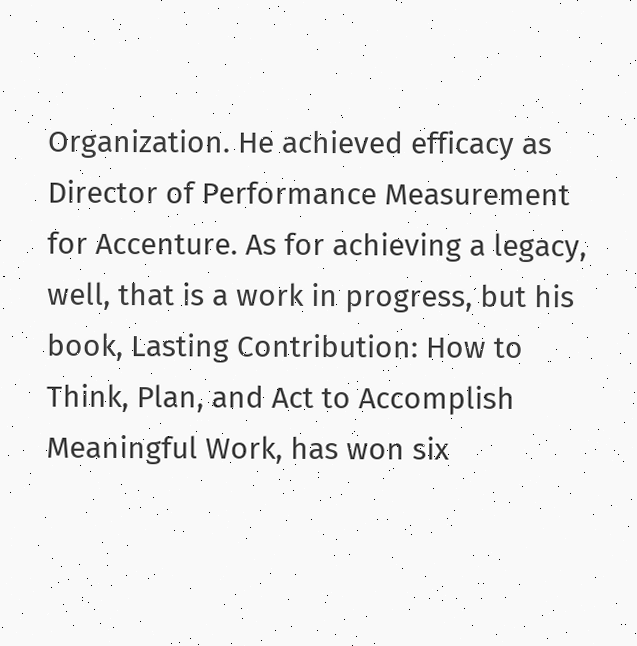Organization. He achieved efficacy as Director of Performance Measurement for Accenture. As for achieving a legacy, well, that is a work in progress, but his book, Lasting Contribution: How to Think, Plan, and Act to Accomplish Meaningful Work, has won six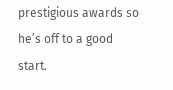prestigious awards so he’s off to a good start.